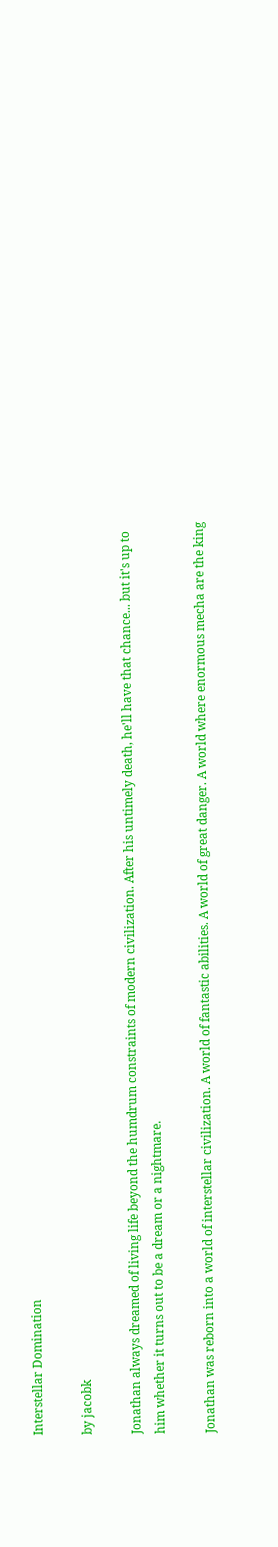Interstellar Domination

by jacobk

Jonathan always dreamed of living life beyond the humdrum constraints of modern civilization. After his untimely death, he'll have that chance... but it's up to him whether it turns out to be a dream or a nightmare.

Jonathan was reborn into a world of interstellar civilization. A world of fantastic abilities. A world of great danger. A world where enormous mecha are the king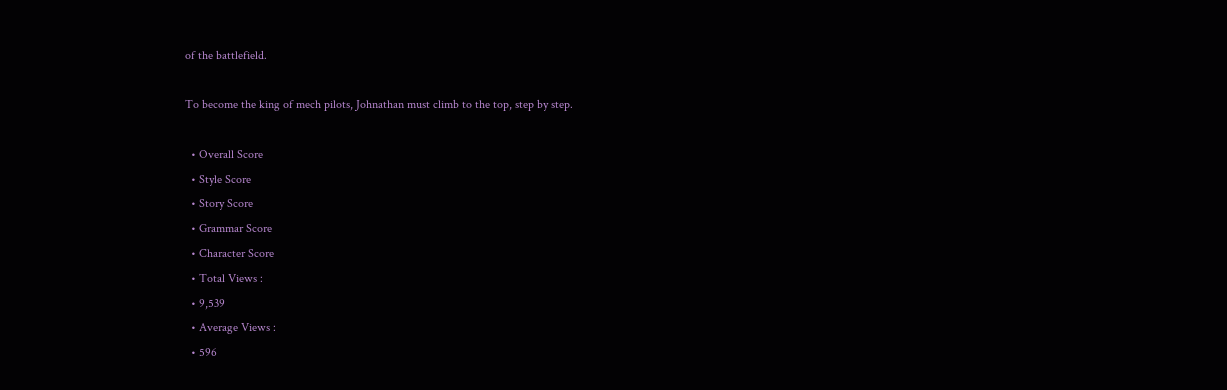of the battlefield.

To become the king of mech pilots, Johnathan must climb to the top, step by step.

  • Overall Score
  • Style Score
  • Story Score
  • Grammar Score
  • Character Score
  • Total Views :
  • 9,539
  • Average Views :
  • 596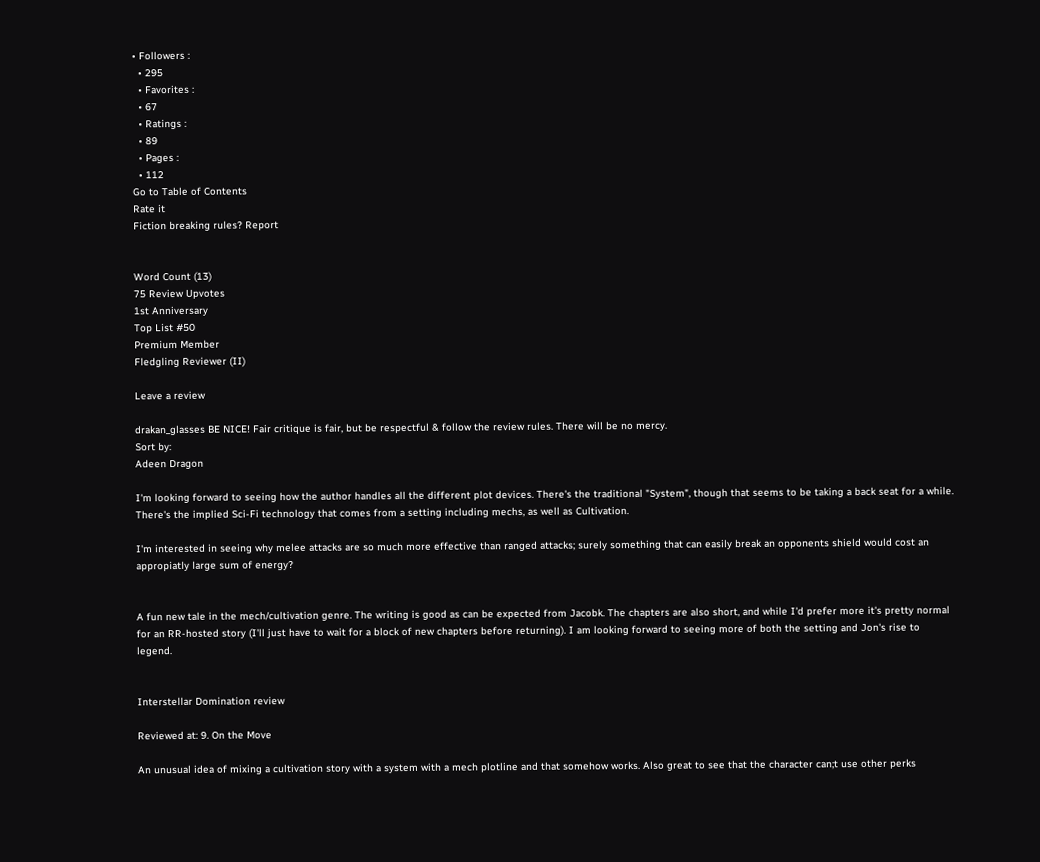• Followers :
  • 295
  • Favorites :
  • 67
  • Ratings :
  • 89
  • Pages :
  • 112
Go to Table of Contents
Rate it
Fiction breaking rules? Report


Word Count (13)
75 Review Upvotes
1st Anniversary
Top List #50
Premium Member
Fledgling Reviewer (II)

Leave a review

drakan_glasses BE NICE! Fair critique is fair, but be respectful & follow the review rules. There will be no mercy.
Sort by:
Adeen Dragon

I'm looking forward to seeing how the author handles all the different plot devices. There's the traditional "System", though that seems to be taking a back seat for a while. There's the implied Sci-Fi technology that comes from a setting including mechs, as well as Cultivation.

I'm interested in seeing why melee attacks are so much more effective than ranged attacks; surely something that can easily break an opponents shield would cost an appropiatly large sum of energy?


A fun new tale in the mech/cultivation genre. The writing is good as can be expected from Jacobk. The chapters are also short, and while I'd prefer more it's pretty normal for an RR-hosted story (I'll just have to wait for a block of new chapters before returning). I am looking forward to seeing more of both the setting and Jon's rise to legend.


Interstellar Domination review

Reviewed at: 9. On the Move

An unusual idea of mixing a cultivation story with a system with a mech plotline and that somehow works. Also great to see that the character can;t use other perks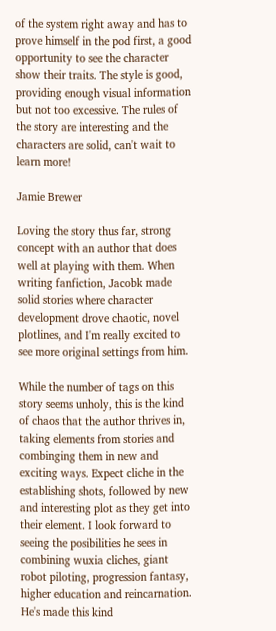of the system right away and has to prove himself in the pod first, a good opportunity to see the character show their traits. The style is good, providing enough visual information but not too excessive. The rules of the story are interesting and the characters are solid, can't wait to learn more!

Jamie Brewer

Loving the story thus far, strong concept with an author that does well at playing with them. When writing fanfiction, Jacobk made solid stories where character development drove chaotic, novel plotlines, and I'm really excited to see more original settings from him.

While the number of tags on this story seems unholy, this is the kind of chaos that the author thrives in, taking elements from stories and combinging them in new and exciting ways. Expect cliche in the establishing shots, followed by new and interesting plot as they get into their element. I look forward to seeing the posibilities he sees in combining wuxia cliches, giant robot piloting, progression fantasy, higher education and reincarnation. He's made this kind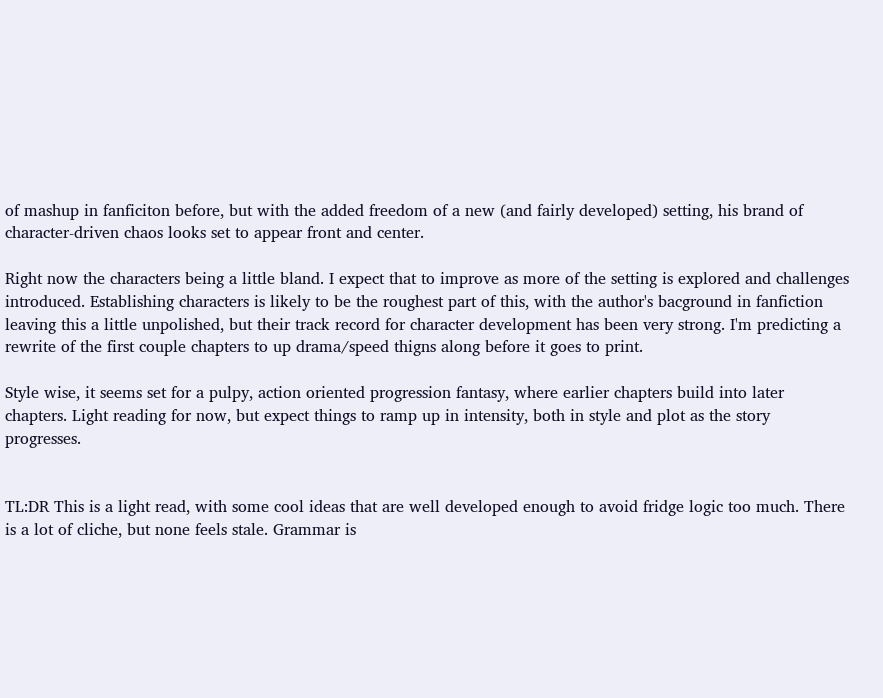of mashup in fanficiton before, but with the added freedom of a new (and fairly developed) setting, his brand of character-driven chaos looks set to appear front and center.

Right now the characters being a little bland. I expect that to improve as more of the setting is explored and challenges introduced. Establishing characters is likely to be the roughest part of this, with the author's bacground in fanfiction leaving this a little unpolished, but their track record for character development has been very strong. I'm predicting a rewrite of the first couple chapters to up drama/speed thigns along before it goes to print.

Style wise, it seems set for a pulpy, action oriented progression fantasy, where earlier chapters build into later chapters. Light reading for now, but expect things to ramp up in intensity, both in style and plot as the story progresses.


TL:DR This is a light read, with some cool ideas that are well developed enough to avoid fridge logic too much. There is a lot of cliche, but none feels stale. Grammar is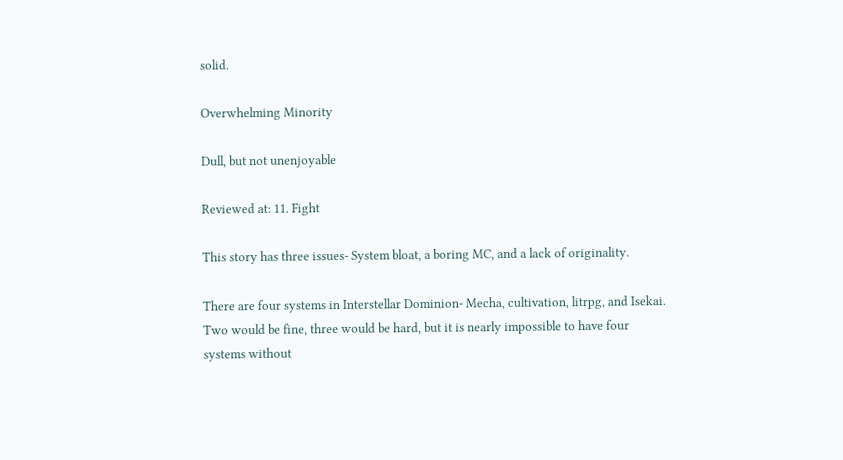solid.

Overwhelming Minority

Dull, but not unenjoyable

Reviewed at: 11. Fight

This story has three issues- System bloat, a boring MC, and a lack of originality.

There are four systems in Interstellar Dominion- Mecha, cultivation, litrpg, and Isekai. Two would be fine, three would be hard, but it is nearly impossible to have four systems without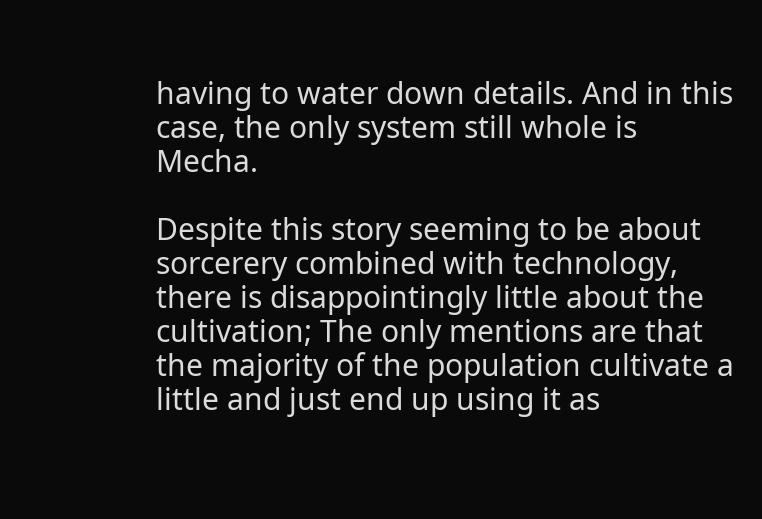having to water down details. And in this case, the only system still whole is Mecha.

Despite this story seeming to be about sorcerery combined with technology, there is disappointingly little about the cultivation; The only mentions are that the majority of the population cultivate a little and just end up using it as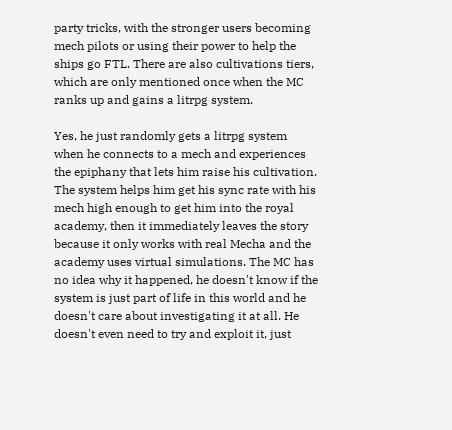party tricks, with the stronger users becoming mech pilots or using their power to help the ships go FTL. There are also cultivations tiers, which are only mentioned once when the MC ranks up and gains a litrpg system.

Yes, he just randomly gets a litrpg system when he connects to a mech and experiences the epiphany that lets him raise his cultivation. The system helps him get his sync rate with his mech high enough to get him into the royal academy, then it immediately leaves the story because it only works with real Mecha and the academy uses virtual simulations. The MC has no idea why it happened, he doesn't know if the system is just part of life in this world and he doesn't care about investigating it at all. He doesn't even need to try and exploit it, just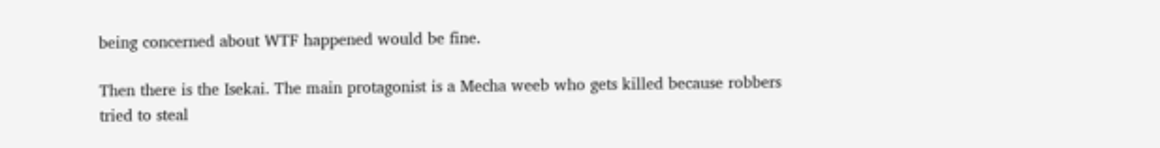being concerned about WTF happened would be fine.

Then there is the Isekai. The main protagonist is a Mecha weeb who gets killed because robbers tried to steal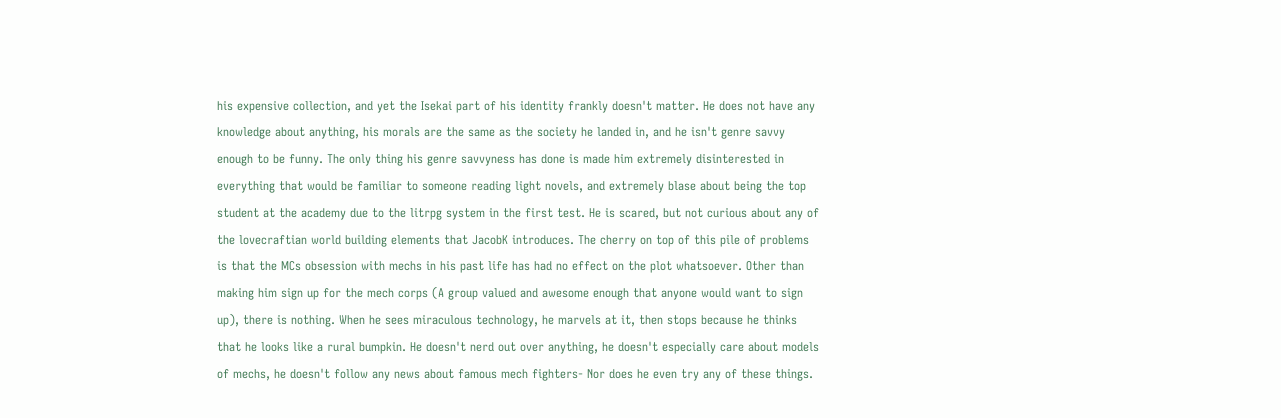his expensive collection, and yet the Isekai part of his identity frankly doesn't matter. He does not have any knowledge about anything, his morals are the same as the society he landed in, and he isn't genre savvy enough to be funny. The only thing his genre savvyness has done is made him extremely disinterested in everything that would be familiar to someone reading light novels, and extremely blase about being the top student at the academy due to the litrpg system in the first test. He is scared, but not curious about any of the lovecraftian world building elements that JacobK introduces. The cherry on top of this pile of problems is that the MCs obsession with mechs in his past life has had no effect on the plot whatsoever. Other than making him sign up for the mech corps (A group valued and awesome enough that anyone would want to sign up), there is nothing. When he sees miraculous technology, he marvels at it, then stops because he thinks that he looks like a rural bumpkin. He doesn't nerd out over anything, he doesn't especially care about models of mechs, he doesn't follow any news about famous mech fighters- Nor does he even try any of these things.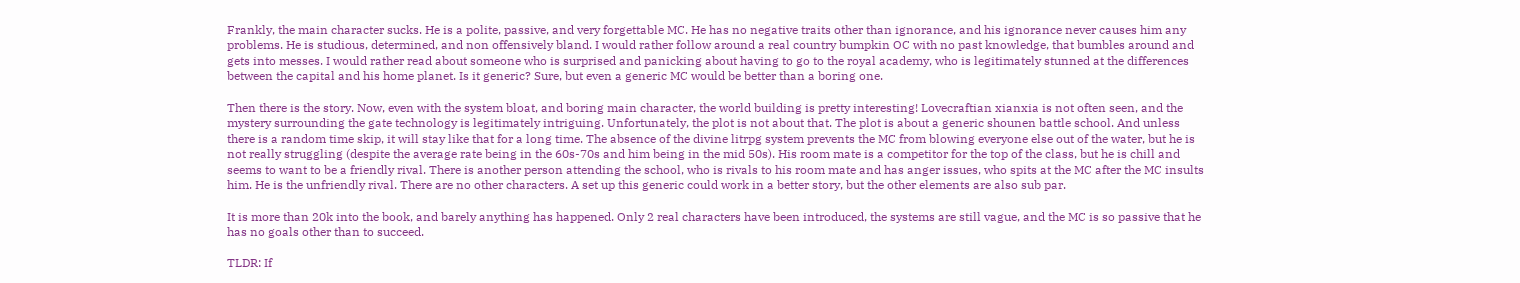Frankly, the main character sucks. He is a polite, passive, and very forgettable MC. He has no negative traits other than ignorance, and his ignorance never causes him any problems. He is studious, determined, and non offensively bland. I would rather follow around a real country bumpkin OC with no past knowledge, that bumbles around and gets into messes. I would rather read about someone who is surprised and panicking about having to go to the royal academy, who is legitimately stunned at the differences between the capital and his home planet. Is it generic? Sure, but even a generic MC would be better than a boring one.

Then there is the story. Now, even with the system bloat, and boring main character, the world building is pretty interesting! Lovecraftian xianxia is not often seen, and the mystery surrounding the gate technology is legitimately intriguing. Unfortunately, the plot is not about that. The plot is about a generic shounen battle school. And unless there is a random time skip, it will stay like that for a long time. The absence of the divine litrpg system prevents the MC from blowing everyone else out of the water, but he is not really struggling (despite the average rate being in the 60s-70s and him being in the mid 50s). His room mate is a competitor for the top of the class, but he is chill and seems to want to be a friendly rival. There is another person attending the school, who is rivals to his room mate and has anger issues, who spits at the MC after the MC insults him. He is the unfriendly rival. There are no other characters. A set up this generic could work in a better story, but the other elements are also sub par.

It is more than 20k into the book, and barely anything has happened. Only 2 real characters have been introduced, the systems are still vague, and the MC is so passive that he has no goals other than to succeed.

TLDR: If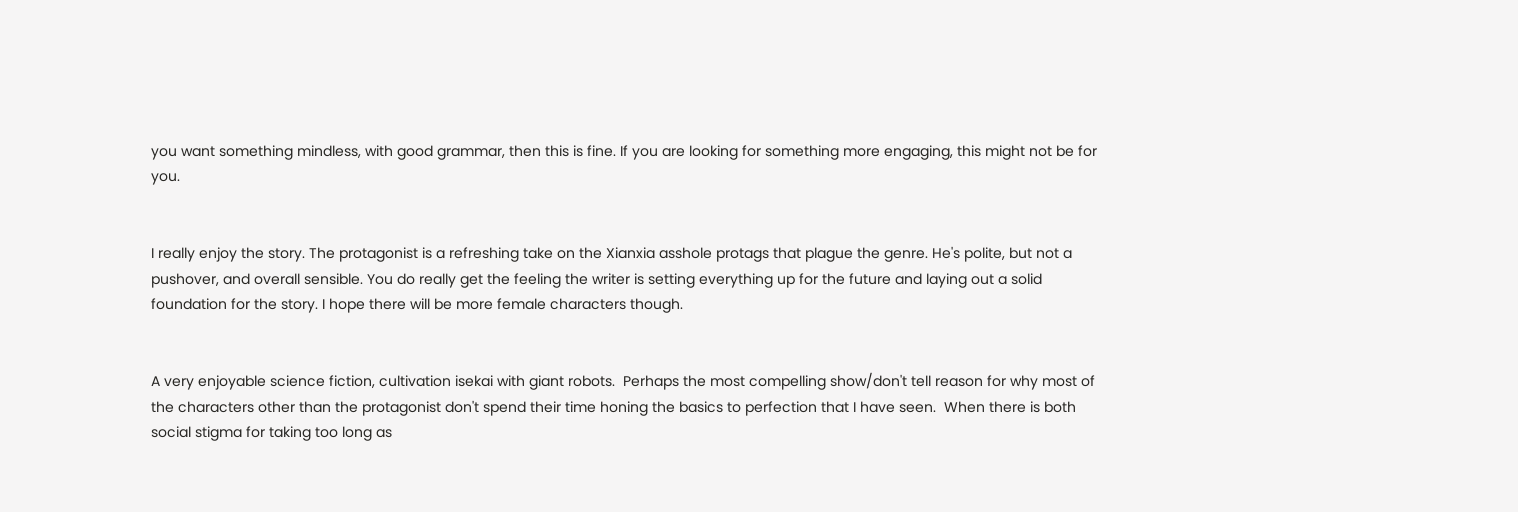you want something mindless, with good grammar, then this is fine. If you are looking for something more engaging, this might not be for you.


I really enjoy the story. The protagonist is a refreshing take on the Xianxia asshole protags that plague the genre. He's polite, but not a pushover, and overall sensible. You do really get the feeling the writer is setting everything up for the future and laying out a solid foundation for the story. I hope there will be more female characters though.


A very enjoyable science fiction, cultivation isekai with giant robots.  Perhaps the most compelling show/don't tell reason for why most of the characters other than the protagonist don't spend their time honing the basics to perfection that I have seen.  When there is both social stigma for taking too long as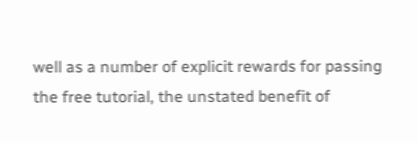well as a number of explicit rewards for passing the free tutorial, the unstated benefit of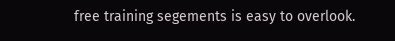free training segements is easy to overlook.